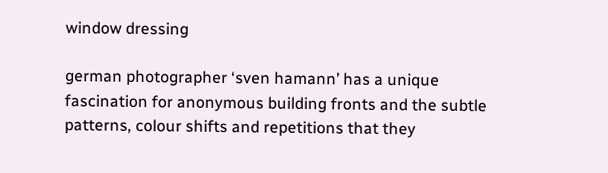window dressing

german photographer ‘sven hamann’ has a unique fascination for anonymous building fronts and the subtle patterns, colour shifts and repetitions that they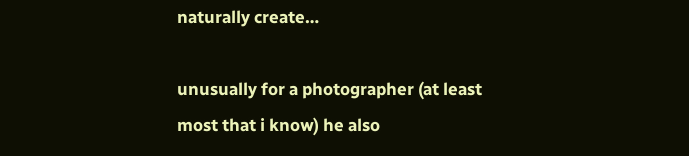naturally create…

unusually for a photographer (at least most that i know) he also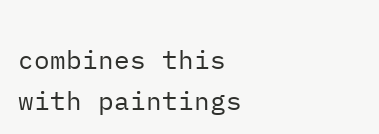combines this with paintings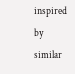inspired by similar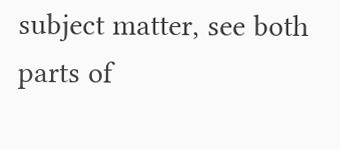subject matter, see both parts of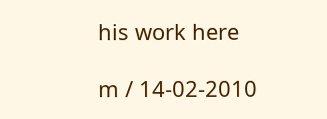his work here

m / 14-02-2010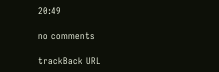20:49

no comments

trackBack URL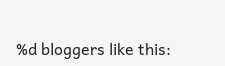%d bloggers like this: